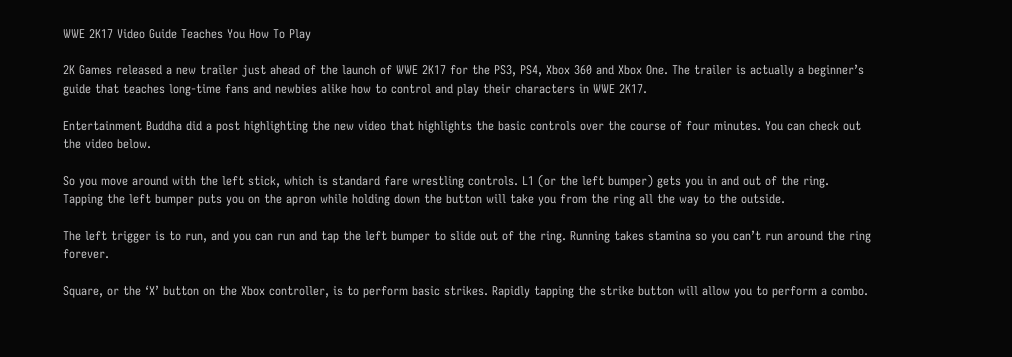WWE 2K17 Video Guide Teaches You How To Play

2K Games released a new trailer just ahead of the launch of WWE 2K17 for the PS3, PS4, Xbox 360 and Xbox One. The trailer is actually a beginner’s guide that teaches long-time fans and newbies alike how to control and play their characters in WWE 2K17.

Entertainment Buddha did a post highlighting the new video that highlights the basic controls over the course of four minutes. You can check out the video below.

So you move around with the left stick, which is standard fare wrestling controls. L1 (or the left bumper) gets you in and out of the ring. Tapping the left bumper puts you on the apron while holding down the button will take you from the ring all the way to the outside.

The left trigger is to run, and you can run and tap the left bumper to slide out of the ring. Running takes stamina so you can’t run around the ring forever.

Square, or the ‘X’ button on the Xbox controller, is to perform basic strikes. Rapidly tapping the strike button will allow you to perform a combo.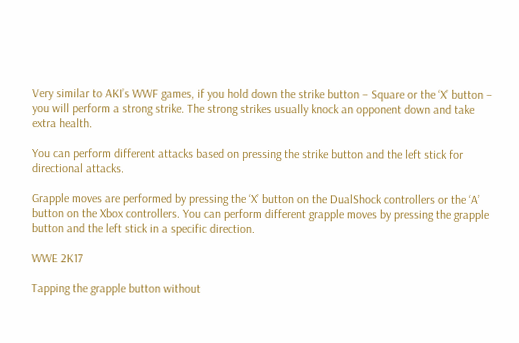Very similar to AKI’s WWF games, if you hold down the strike button – Square or the ‘X’ button – you will perform a strong strike. The strong strikes usually knock an opponent down and take extra health.

You can perform different attacks based on pressing the strike button and the left stick for directional attacks.

Grapple moves are performed by pressing the ‘X’ button on the DualShock controllers or the ‘A’ button on the Xbox controllers. You can perform different grapple moves by pressing the grapple button and the left stick in a specific direction.

WWE 2K17

Tapping the grapple button without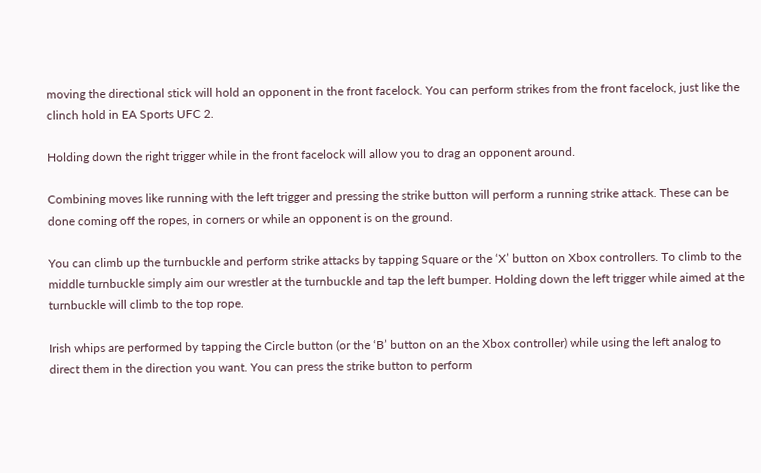moving the directional stick will hold an opponent in the front facelock. You can perform strikes from the front facelock, just like the clinch hold in EA Sports UFC 2.

Holding down the right trigger while in the front facelock will allow you to drag an opponent around.

Combining moves like running with the left trigger and pressing the strike button will perform a running strike attack. These can be done coming off the ropes, in corners or while an opponent is on the ground.

You can climb up the turnbuckle and perform strike attacks by tapping Square or the ‘X’ button on Xbox controllers. To climb to the middle turnbuckle simply aim our wrestler at the turnbuckle and tap the left bumper. Holding down the left trigger while aimed at the turnbuckle will climb to the top rope.

Irish whips are performed by tapping the Circle button (or the ‘B’ button on an the Xbox controller) while using the left analog to direct them in the direction you want. You can press the strike button to perform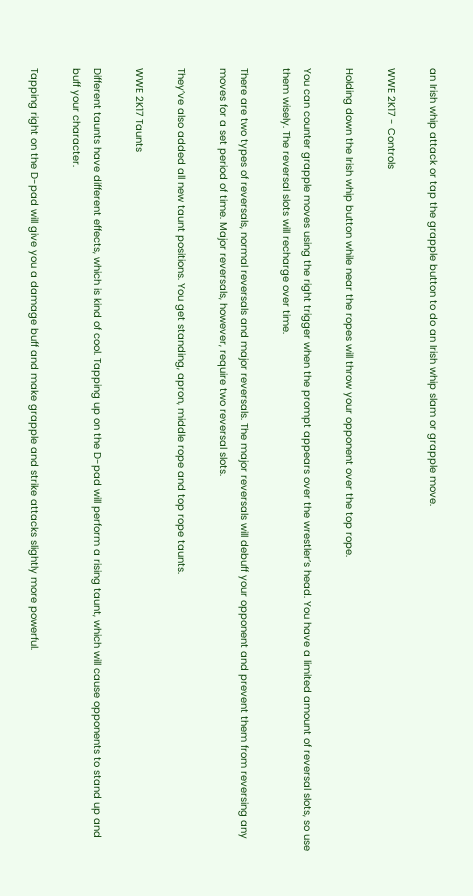an Irish whip attack or tap the grapple button to do an Irish whip slam or grapple move.

WWE 2K17 - Controls

Holding down the Irish whip button while near the ropes will throw your opponent over the top rope.

You can counter grapple moves using the right trigger when the prompt appears over the wrestler’s head. You have a limited amount of reversal slots, so use them wisely. The reversal slots will recharge over time.

There are two types of reversals, normal reversals and major reversals. The major reversals will debuff your opponent and prevent them from reversing any moves for a set period of time. Major reversals, however, require two reversal slots.

They’ve also added all new taunt positions. You get standing, apron, middle rope and top rope taunts.

WWE 2K17 Taunts

Different taunts have different effects, which is kind of cool. Tapping up on the D-pad will perform a rising taunt, which will cause opponents to stand up and buff your character.

Tapping right on the D-pad will give you a damage buff and make grapple and strike attacks slightly more powerful.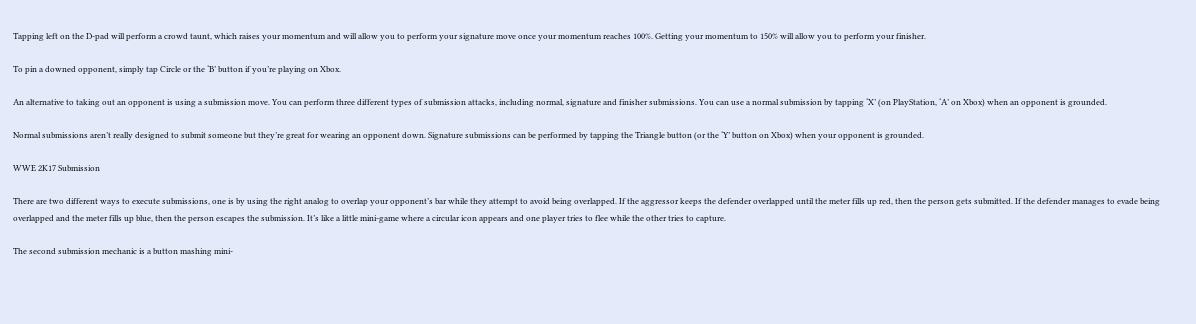Tapping left on the D-pad will perform a crowd taunt, which raises your momentum and will allow you to perform your signature move once your momentum reaches 100%. Getting your momentum to 150% will allow you to perform your finisher.

To pin a downed opponent, simply tap Circle or the ‘B’ button if you’re playing on Xbox.

An alternative to taking out an opponent is using a submission move. You can perform three different types of submission attacks, including normal, signature and finisher submissions. You can use a normal submission by tapping ‘X’ (on PlayStation, ‘A’ on Xbox) when an opponent is grounded.

Normal submissions aren’t really designed to submit someone but they’re great for wearing an opponent down. Signature submissions can be performed by tapping the Triangle button (or the ‘Y’ button on Xbox) when your opponent is grounded.

WWE 2K17 Submission

There are two different ways to execute submissions, one is by using the right analog to overlap your opponent’s bar while they attempt to avoid being overlapped. If the aggressor keeps the defender overlapped until the meter fills up red, then the person gets submitted. If the defender manages to evade being overlapped and the meter fills up blue, then the person escapes the submission. It’s like a little mini-game where a circular icon appears and one player tries to flee while the other tries to capture.

The second submission mechanic is a button mashing mini-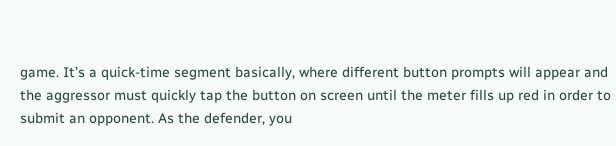game. It’s a quick-time segment basically, where different button prompts will appear and the aggressor must quickly tap the button on screen until the meter fills up red in order to submit an opponent. As the defender, you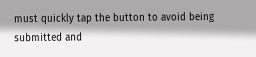must quickly tap the button to avoid being submitted and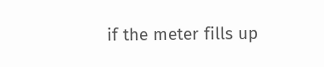if the meter fills up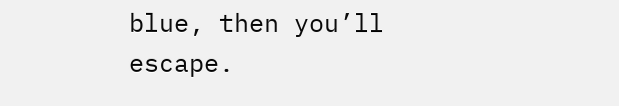blue, then you’ll escape.